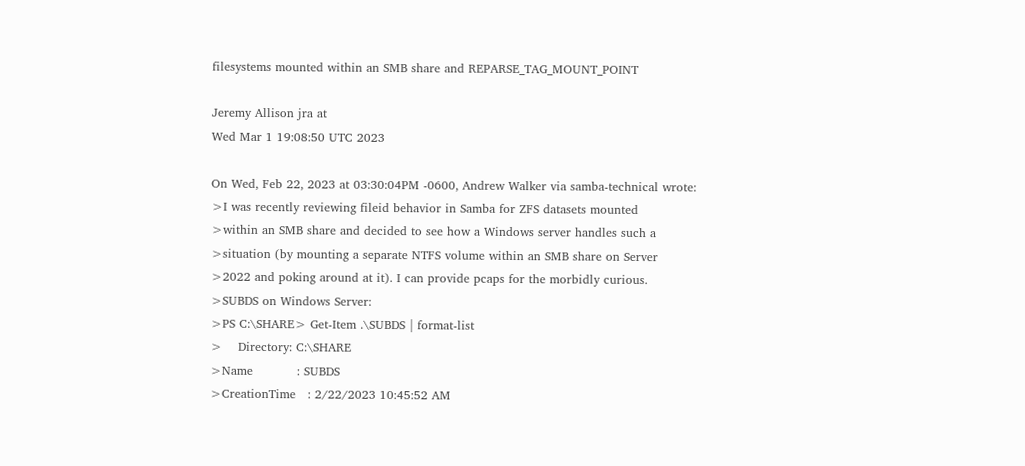filesystems mounted within an SMB share and REPARSE_TAG_MOUNT_POINT

Jeremy Allison jra at
Wed Mar 1 19:08:50 UTC 2023

On Wed, Feb 22, 2023 at 03:30:04PM -0600, Andrew Walker via samba-technical wrote:
>I was recently reviewing fileid behavior in Samba for ZFS datasets mounted
>within an SMB share and decided to see how a Windows server handles such a
>situation (by mounting a separate NTFS volume within an SMB share on Server
>2022 and poking around at it). I can provide pcaps for the morbidly curious.
>SUBDS on Windows Server:
>PS C:\SHARE> Get-Item .\SUBDS | format-list
>    Directory: C:\SHARE
>Name           : SUBDS
>CreationTime   : 2/22/2023 10:45:52 AM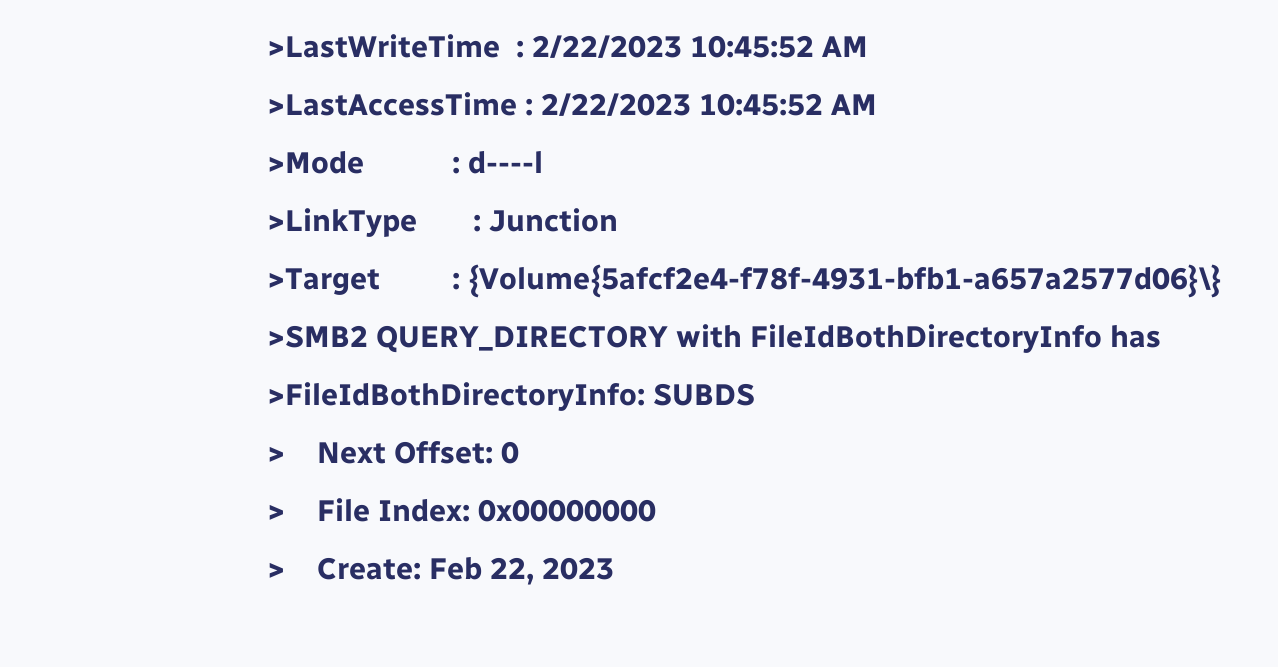>LastWriteTime  : 2/22/2023 10:45:52 AM
>LastAccessTime : 2/22/2023 10:45:52 AM
>Mode           : d----l
>LinkType       : Junction
>Target         : {Volume{5afcf2e4-f78f-4931-bfb1-a657a2577d06}\}
>SMB2 QUERY_DIRECTORY with FileIdBothDirectoryInfo has
>FileIdBothDirectoryInfo: SUBDS
>    Next Offset: 0
>    File Index: 0x00000000
>    Create: Feb 22, 2023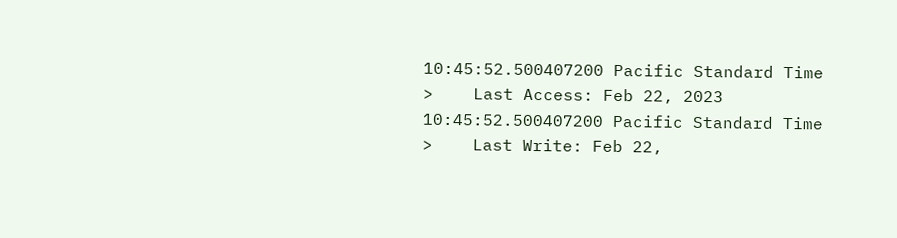10:45:52.500407200 Pacific Standard Time
>    Last Access: Feb 22, 2023 10:45:52.500407200 Pacific Standard Time
>    Last Write: Feb 22,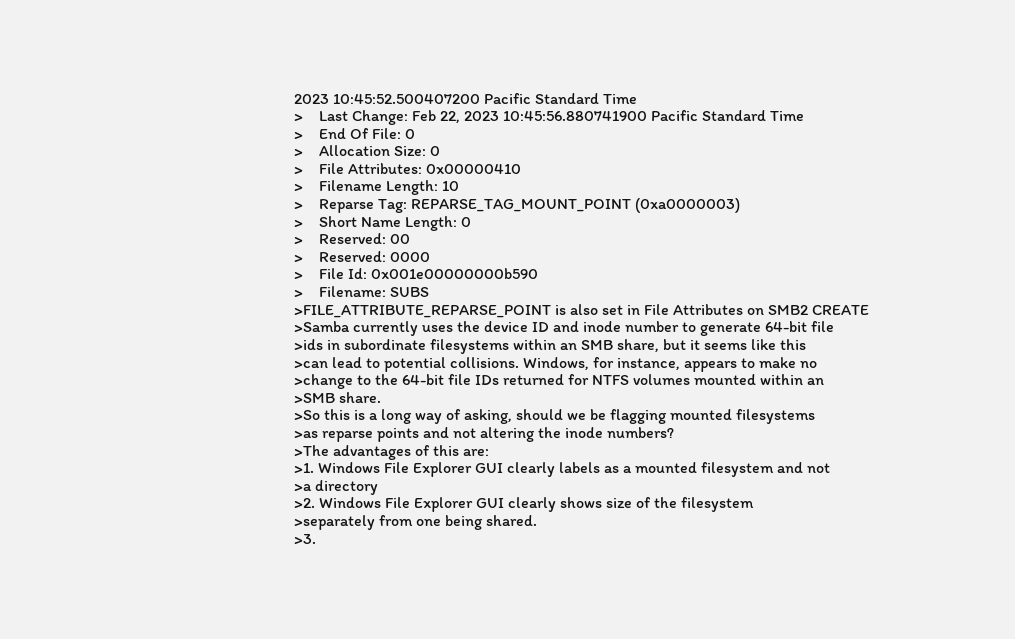2023 10:45:52.500407200 Pacific Standard Time
>    Last Change: Feb 22, 2023 10:45:56.880741900 Pacific Standard Time
>    End Of File: 0
>    Allocation Size: 0
>    File Attributes: 0x00000410
>    Filename Length: 10
>    Reparse Tag: REPARSE_TAG_MOUNT_POINT (0xa0000003)
>    Short Name Length: 0
>    Reserved: 00
>    Reserved: 0000
>    File Id: 0x001e00000000b590
>    Filename: SUBS
>FILE_ATTRIBUTE_REPARSE_POINT is also set in File Attributes on SMB2 CREATE
>Samba currently uses the device ID and inode number to generate 64-bit file
>ids in subordinate filesystems within an SMB share, but it seems like this
>can lead to potential collisions. Windows, for instance, appears to make no
>change to the 64-bit file IDs returned for NTFS volumes mounted within an
>SMB share.
>So this is a long way of asking, should we be flagging mounted filesystems
>as reparse points and not altering the inode numbers?
>The advantages of this are:
>1. Windows File Explorer GUI clearly labels as a mounted filesystem and not
>a directory
>2. Windows File Explorer GUI clearly shows size of the filesystem
>separately from one being shared.
>3.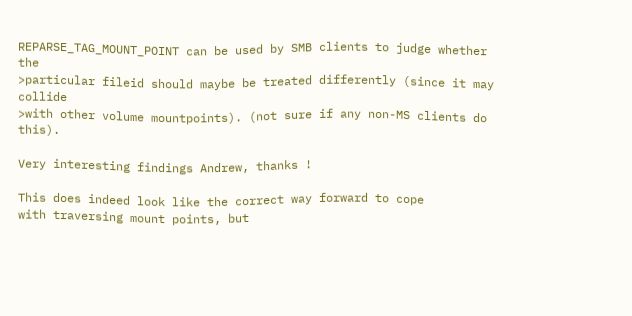REPARSE_TAG_MOUNT_POINT can be used by SMB clients to judge whether the
>particular fileid should maybe be treated differently (since it may collide
>with other volume mountpoints). (not sure if any non-MS clients do this).

Very interesting findings Andrew, thanks !

This does indeed look like the correct way forward to cope
with traversing mount points, but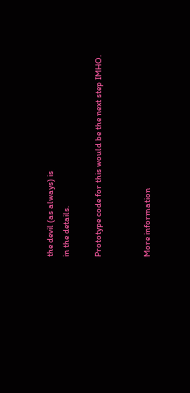the devil (as always) is
in the details.

Prototype code for this would be the next step IMHO.


More information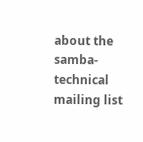about the samba-technical mailing list